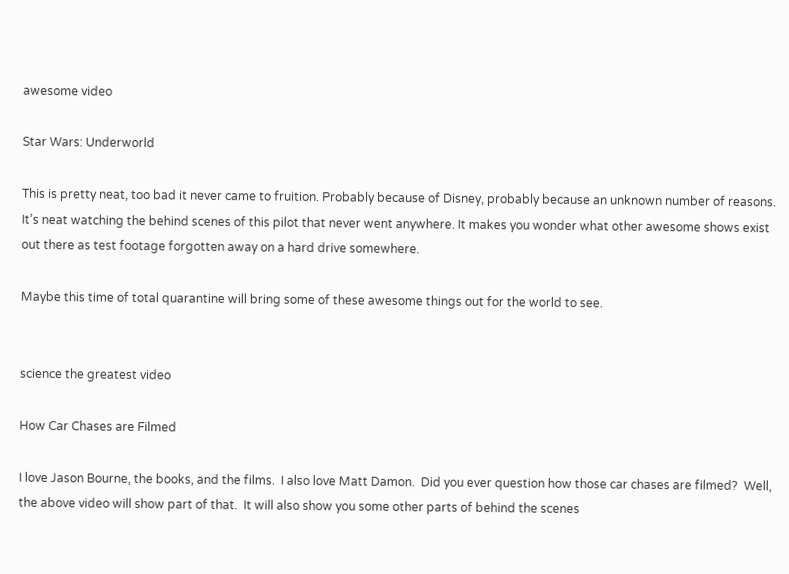awesome video

Star Wars: Underworld

This is pretty neat, too bad it never came to fruition. Probably because of Disney, probably because an unknown number of reasons. It’s neat watching the behind scenes of this pilot that never went anywhere. It makes you wonder what other awesome shows exist out there as test footage forgotten away on a hard drive somewhere.

Maybe this time of total quarantine will bring some of these awesome things out for the world to see.


science the greatest video

How Car Chases are Filmed

I love Jason Bourne, the books, and the films.  I also love Matt Damon.  Did you ever question how those car chases are filmed?  Well, the above video will show part of that.  It will also show you some other parts of behind the scenes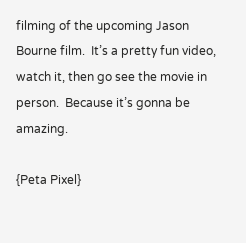filming of the upcoming Jason Bourne film.  It’s a pretty fun video, watch it, then go see the movie in person.  Because it’s gonna be amazing.

{Peta Pixel}